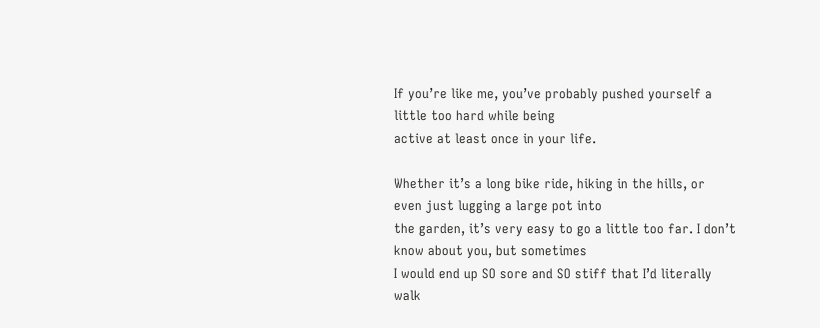If you’re like me, you’ve probably pushed yourself a little too hard while being
active at least once in your life.

Whether it’s a long bike ride, hiking in the hills, or even just lugging a large pot into
the garden, it’s very easy to go a little too far. I don’t know about you, but sometimes
I would end up SO sore and SO stiff that I’d literally walk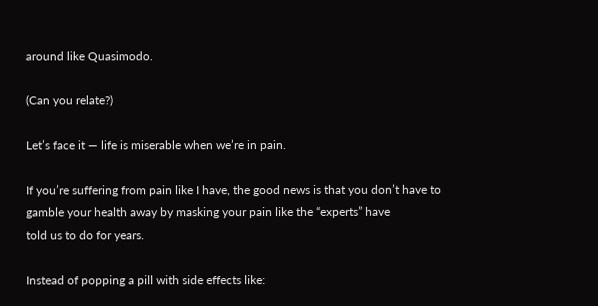around like Quasimodo.

(Can you relate?)

Let’s face it — life is miserable when we’re in pain.

If you’re suffering from pain like I have, the good news is that you don’t have to
gamble your health away by masking your pain like the “experts” have
told us to do for years.

Instead of popping a pill with side effects like: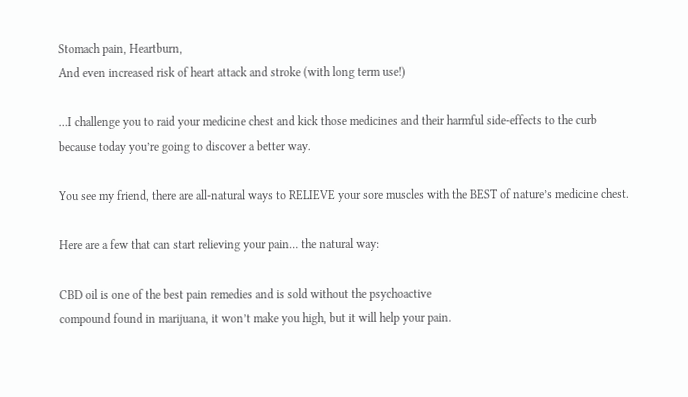Stomach pain, Heartburn,
And even increased risk of heart attack and stroke (with long term use!)

…I challenge you to raid your medicine chest and kick those medicines and their harmful side-effects to the curb because today you’re going to discover a better way.

You see my friend, there are all-natural ways to RELIEVE your sore muscles with the BEST of nature’s medicine chest.

Here are a few that can start relieving your pain… the natural way:

CBD oil is one of the best pain remedies and is sold without the psychoactive
compound found in marijuana, it won’t make you high, but it will help your pain.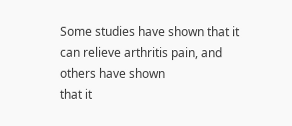Some studies have shown that it can relieve arthritis pain, and others have shown
that it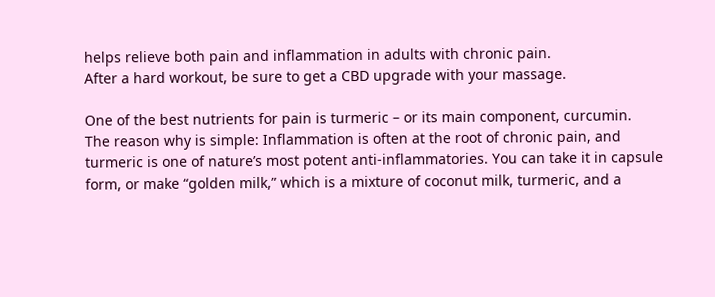helps relieve both pain and inflammation in adults with chronic pain.
After a hard workout, be sure to get a CBD upgrade with your massage.

One of the best nutrients for pain is turmeric – or its main component, curcumin.
The reason why is simple: Inflammation is often at the root of chronic pain, and
turmeric is one of nature’s most potent anti-inflammatories. You can take it in capsule
form, or make “golden milk,” which is a mixture of coconut milk, turmeric, and a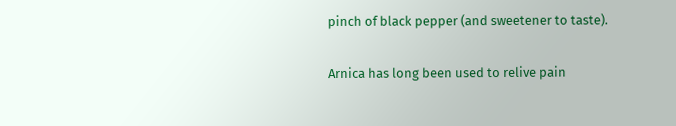pinch of black pepper (and sweetener to taste).

Arnica has long been used to relive pain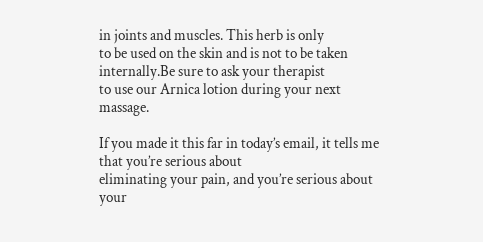in joints and muscles. This herb is only
to be used on the skin and is not to be taken internally.Be sure to ask your therapist
to use our Arnica lotion during your next massage.

If you made it this far in today’s email, it tells me that you’re serious about
eliminating your pain, and you’re serious about your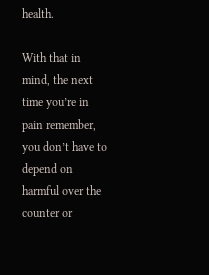health.

With that in mind, the next time you’re in pain remember, you don’t have to depend on harmful over the counter or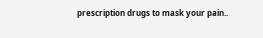prescription drugs to mask your pain..